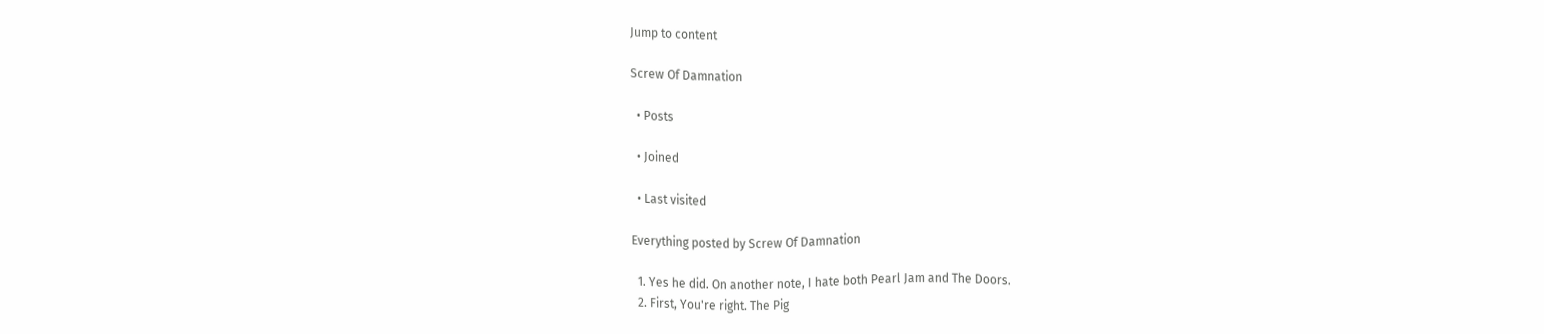Jump to content

Screw Of Damnation

  • Posts

  • Joined

  • Last visited

Everything posted by Screw Of Damnation

  1. Yes he did. On another note, I hate both Pearl Jam and The Doors.
  2. First, You're right. The Pig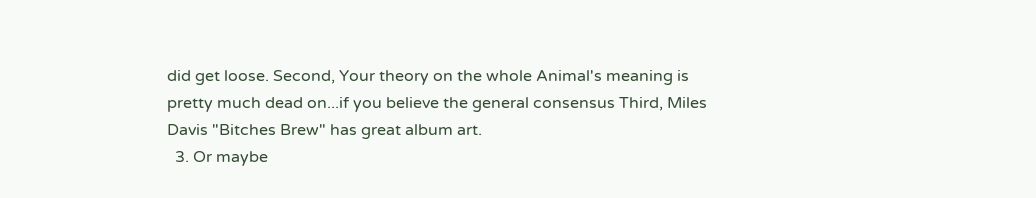did get loose. Second, Your theory on the whole Animal's meaning is pretty much dead on...if you believe the general consensus Third, Miles Davis "Bitches Brew" has great album art.
  3. Or maybe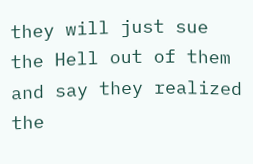they will just sue the Hell out of them and say they realized the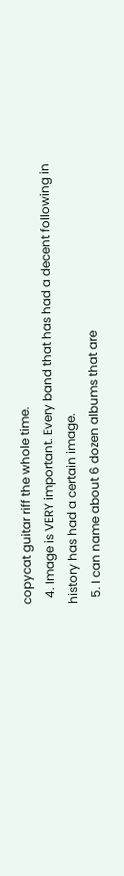copycat guitar riff the whole time.
  4. Image is VERY important. Every band that has had a decent following in history has had a certain image.
  5. I can name about 6 dozen albums that are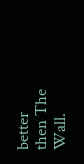better then The Wall.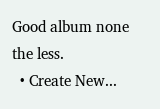Good album none the less.
  • Create New...